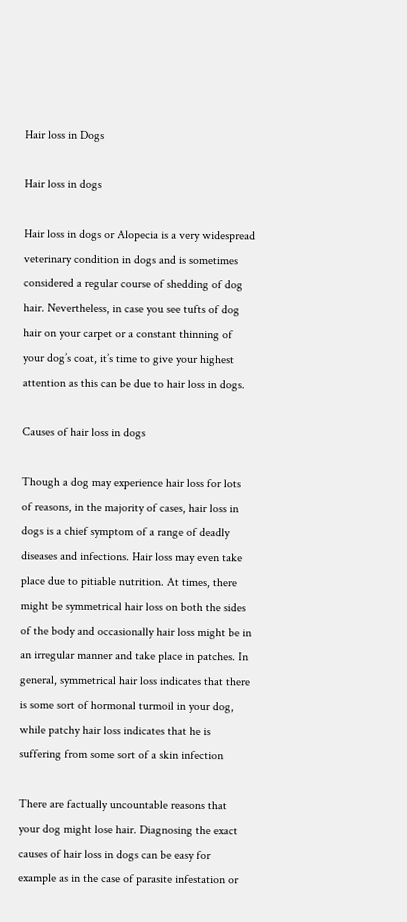Hair loss in Dogs

Hair loss in dogs

Hair loss in dogs or Alopecia is a very widespread veterinary condition in dogs and is sometimes considered a regular course of shedding of dog hair. Nevertheless, in case you see tufts of dog hair on your carpet or a constant thinning of your dog’s coat, it’s time to give your highest attention as this can be due to hair loss in dogs.

Causes of hair loss in dogs

Though a dog may experience hair loss for lots of reasons, in the majority of cases, hair loss in dogs is a chief symptom of a range of deadly diseases and infections. Hair loss may even take place due to pitiable nutrition. At times, there might be symmetrical hair loss on both the sides of the body and occasionally hair loss might be in an irregular manner and take place in patches. In general, symmetrical hair loss indicates that there is some sort of hormonal turmoil in your dog, while patchy hair loss indicates that he is suffering from some sort of a skin infection

There are factually uncountable reasons that your dog might lose hair. Diagnosing the exact causes of hair loss in dogs can be easy for example as in the case of parasite infestation or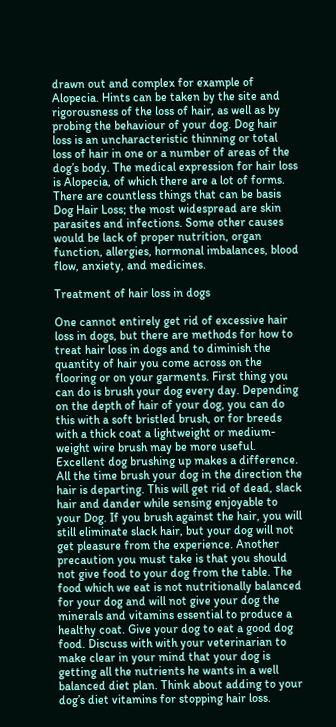drawn out and complex for example of Alopecia. Hints can be taken by the site and rigorousness of the loss of hair, as well as by probing the behaviour of your dog. Dog hair loss is an uncharacteristic thinning or total loss of hair in one or a number of areas of the dog’s body. The medical expression for hair loss is Alopecia, of which there are a lot of forms. There are countless things that can be basis Dog Hair Loss; the most widespread are skin parasites and infections. Some other causes would be lack of proper nutrition, organ function, allergies, hormonal imbalances, blood flow, anxiety, and medicines.

Treatment of hair loss in dogs

One cannot entirely get rid of excessive hair loss in dogs, but there are methods for how to treat hair loss in dogs and to diminish the quantity of hair you come across on the flooring or on your garments. First thing you can do is brush your dog every day. Depending on the depth of hair of your dog, you can do this with a soft bristled brush, or for breeds with a thick coat a lightweight or medium-weight wire brush may be more useful. Excellent dog brushing up makes a difference. All the time brush your dog in the direction the hair is departing. This will get rid of dead, slack hair and dander while sensing enjoyable to your Dog. If you brush against the hair, you will still eliminate slack hair, but your dog will not get pleasure from the experience. Another precaution you must take is that you should not give food to your dog from the table. The food which we eat is not nutritionally balanced for your dog and will not give your dog the minerals and vitamins essential to produce a healthy coat. Give your dog to eat a good dog food. Discuss with with your veterinarian to make clear in your mind that your dog is getting all the nutrients he wants in a well balanced diet plan. Think about adding to your dog’s diet vitamins for stopping hair loss.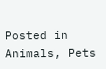Posted in Animals, Pets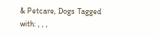& Petcare, Dogs Tagged with: , , ,